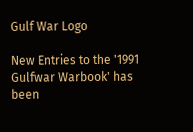Gulf War Logo

New Entries to the '1991 Gulfwar Warbook' has been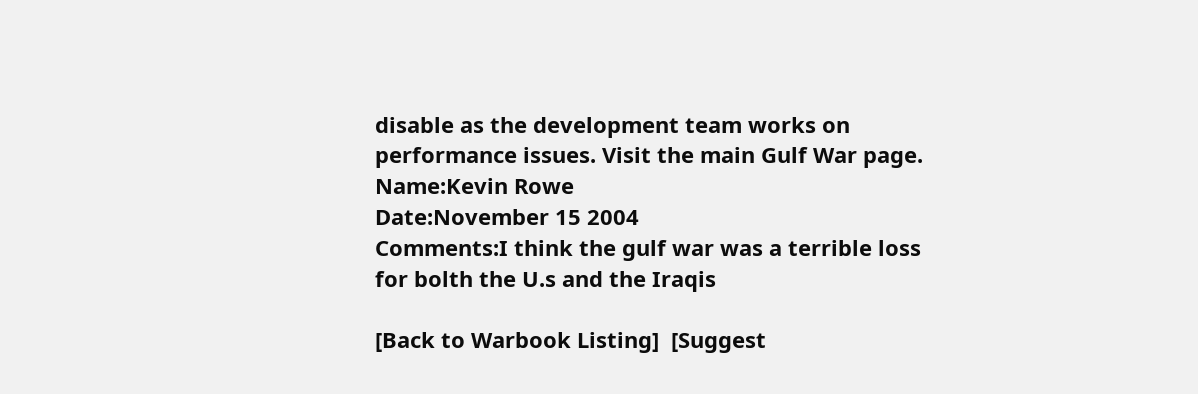disable as the development team works on performance issues. Visit the main Gulf War page.
Name:Kevin Rowe
Date:November 15 2004
Comments:I think the gulf war was a terrible loss for bolth the U.s and the Iraqis

[Back to Warbook Listing]  [Suggest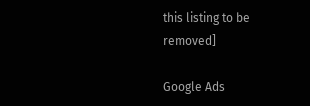this listing to be removed]

Google Ads